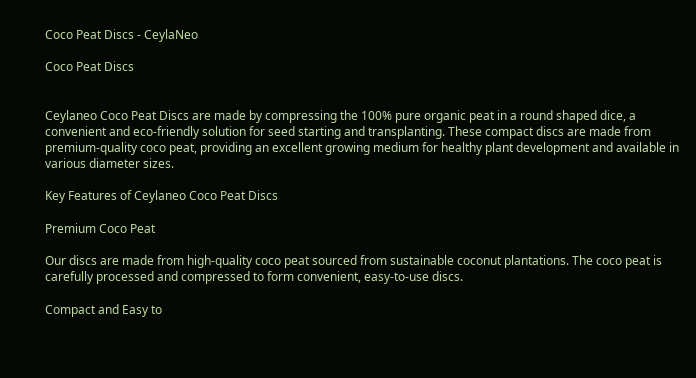Coco Peat Discs - CeylaNeo

Coco Peat Discs


Ceylaneo Coco Peat Discs are made by compressing the 100% pure organic peat in a round shaped dice, a convenient and eco-friendly solution for seed starting and transplanting. These compact discs are made from premium-quality coco peat, providing an excellent growing medium for healthy plant development and available in various diameter sizes.

Key Features of Ceylaneo Coco Peat Discs

Premium Coco Peat

Our discs are made from high-quality coco peat sourced from sustainable coconut plantations. The coco peat is carefully processed and compressed to form convenient, easy-to-use discs.

Compact and Easy to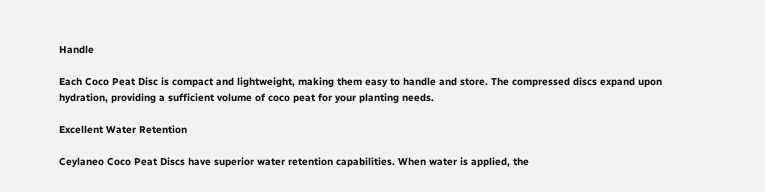Handle

Each Coco Peat Disc is compact and lightweight, making them easy to handle and store. The compressed discs expand upon hydration, providing a sufficient volume of coco peat for your planting needs.

Excellent Water Retention

Ceylaneo Coco Peat Discs have superior water retention capabilities. When water is applied, the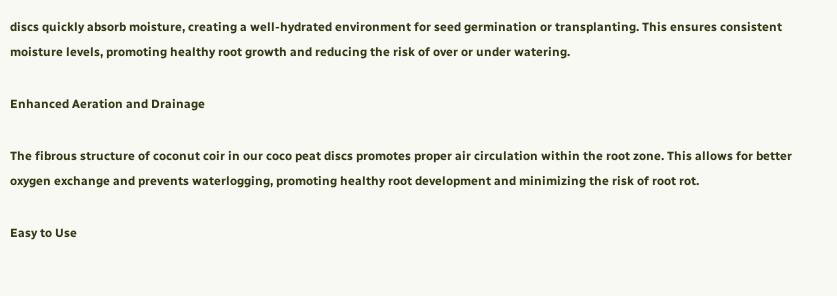discs quickly absorb moisture, creating a well-hydrated environment for seed germination or transplanting. This ensures consistent moisture levels, promoting healthy root growth and reducing the risk of over or under watering.

Enhanced Aeration and Drainage

The fibrous structure of coconut coir in our coco peat discs promotes proper air circulation within the root zone. This allows for better oxygen exchange and prevents waterlogging, promoting healthy root development and minimizing the risk of root rot.

Easy to Use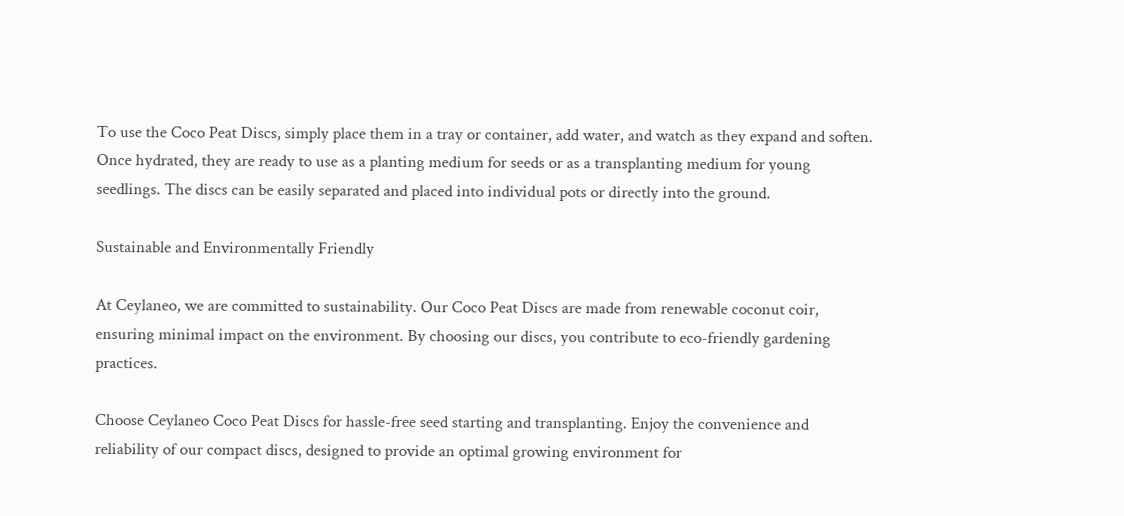To use the Coco Peat Discs, simply place them in a tray or container, add water, and watch as they expand and soften. Once hydrated, they are ready to use as a planting medium for seeds or as a transplanting medium for young seedlings. The discs can be easily separated and placed into individual pots or directly into the ground.

Sustainable and Environmentally Friendly

At Ceylaneo, we are committed to sustainability. Our Coco Peat Discs are made from renewable coconut coir, ensuring minimal impact on the environment. By choosing our discs, you contribute to eco-friendly gardening practices.

Choose Ceylaneo Coco Peat Discs for hassle-free seed starting and transplanting. Enjoy the convenience and reliability of our compact discs, designed to provide an optimal growing environment for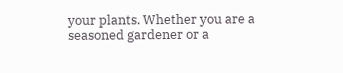your plants. Whether you are a seasoned gardener or a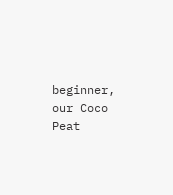beginner, our Coco Peat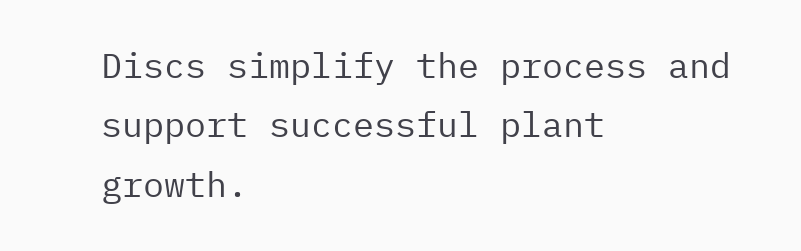Discs simplify the process and support successful plant growth.